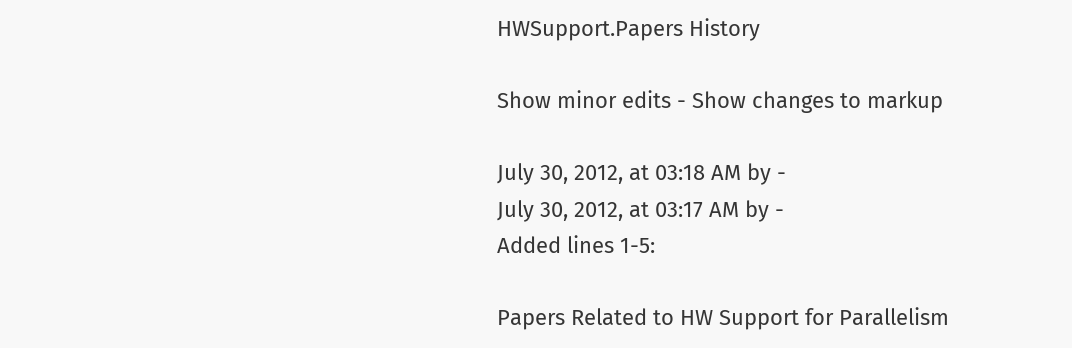HWSupport.Papers History

Show minor edits - Show changes to markup

July 30, 2012, at 03:18 AM by -
July 30, 2012, at 03:17 AM by -
Added lines 1-5:

Papers Related to HW Support for Parallelism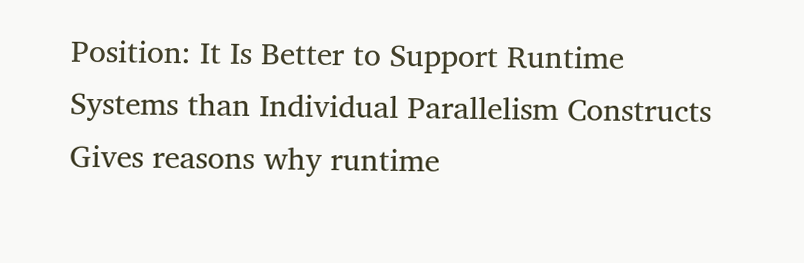Position: It Is Better to Support Runtime Systems than Individual Parallelism Constructs Gives reasons why runtime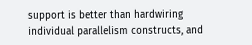support is better than hardwiring individual parallelism constructs, and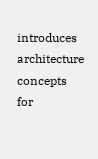introduces architecture concepts for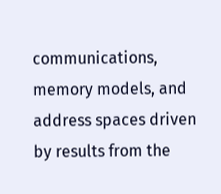communications, memory models, and address spaces driven by results from the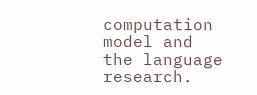computation model and the language research.